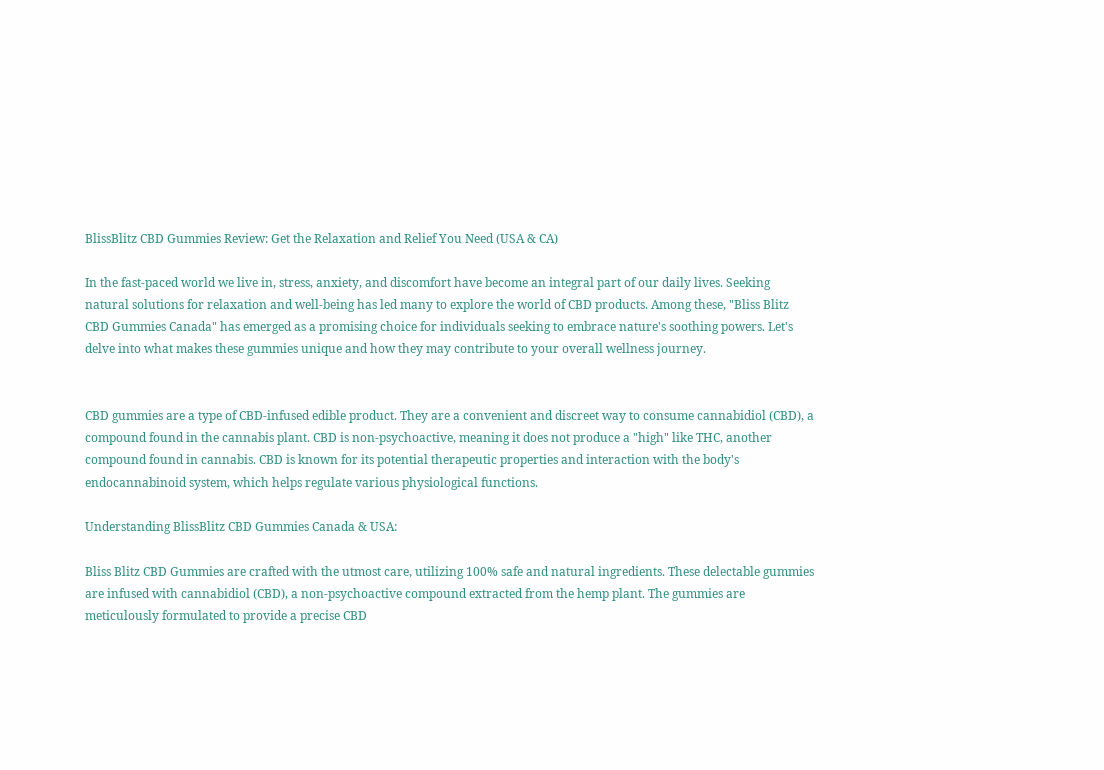BlissBlitz CBD Gummies Review: Get the Relaxation and Relief You Need (USA & CA)

In the fast-paced world we live in, stress, anxiety, and discomfort have become an integral part of our daily lives. Seeking natural solutions for relaxation and well-being has led many to explore the world of CBD products. Among these, "Bliss Blitz CBD Gummies Canada" has emerged as a promising choice for individuals seeking to embrace nature's soothing powers. Let's delve into what makes these gummies unique and how they may contribute to your overall wellness journey.


CBD gummies are a type of CBD-infused edible product. They are a convenient and discreet way to consume cannabidiol (CBD), a compound found in the cannabis plant. CBD is non-psychoactive, meaning it does not produce a "high" like THC, another compound found in cannabis. CBD is known for its potential therapeutic properties and interaction with the body's endocannabinoid system, which helps regulate various physiological functions.

Understanding BlissBlitz CBD Gummies Canada & USA:

Bliss Blitz CBD Gummies are crafted with the utmost care, utilizing 100% safe and natural ingredients. These delectable gummies are infused with cannabidiol (CBD), a non-psychoactive compound extracted from the hemp plant. The gummies are meticulously formulated to provide a precise CBD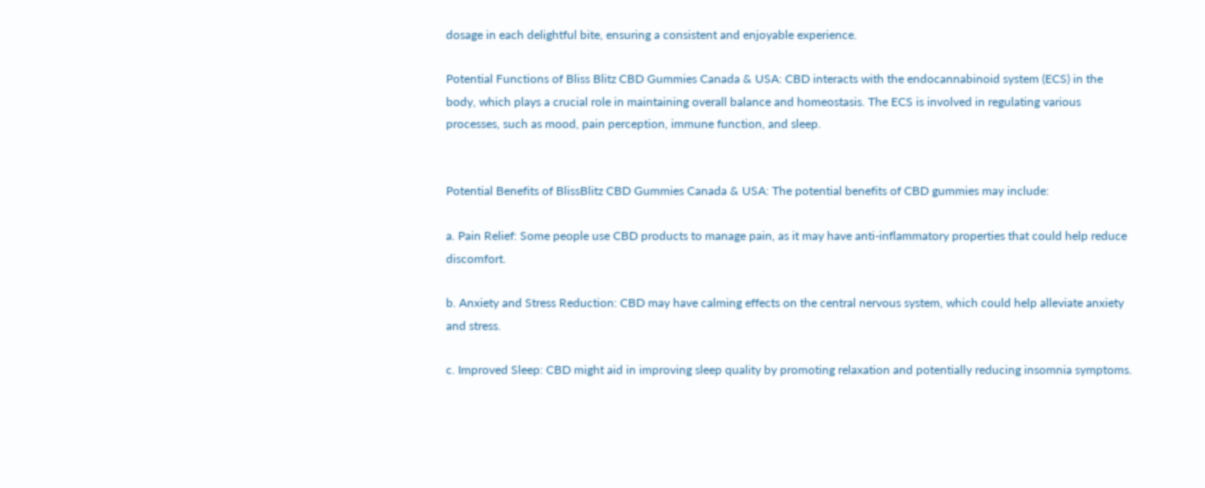dosage in each delightful bite, ensuring a consistent and enjoyable experience.

Potential Functions of Bliss Blitz CBD Gummies Canada & USA: CBD interacts with the endocannabinoid system (ECS) in the body, which plays a crucial role in maintaining overall balance and homeostasis. The ECS is involved in regulating various processes, such as mood, pain perception, immune function, and sleep.


Potential Benefits of BlissBlitz CBD Gummies Canada & USA: The potential benefits of CBD gummies may include:

a. Pain Relief: Some people use CBD products to manage pain, as it may have anti-inflammatory properties that could help reduce discomfort.

b. Anxiety and Stress Reduction: CBD may have calming effects on the central nervous system, which could help alleviate anxiety and stress.

c. Improved Sleep: CBD might aid in improving sleep quality by promoting relaxation and potentially reducing insomnia symptoms.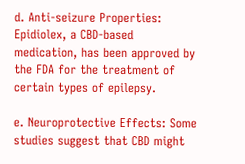d. Anti-seizure Properties: Epidiolex, a CBD-based medication, has been approved by the FDA for the treatment of certain types of epilepsy.

e. Neuroprotective Effects: Some studies suggest that CBD might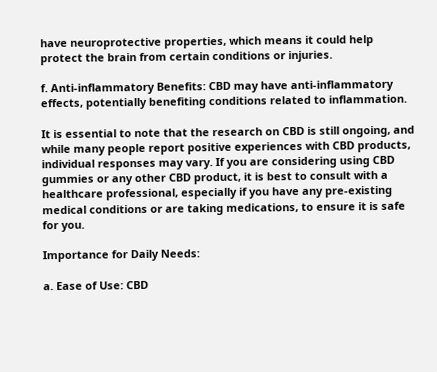have neuroprotective properties, which means it could help protect the brain from certain conditions or injuries.

f. Anti-inflammatory Benefits: CBD may have anti-inflammatory effects, potentially benefiting conditions related to inflammation.

It is essential to note that the research on CBD is still ongoing, and while many people report positive experiences with CBD products, individual responses may vary. If you are considering using CBD gummies or any other CBD product, it is best to consult with a healthcare professional, especially if you have any pre-existing medical conditions or are taking medications, to ensure it is safe for you.

Importance for Daily Needs:

a. Ease of Use: CBD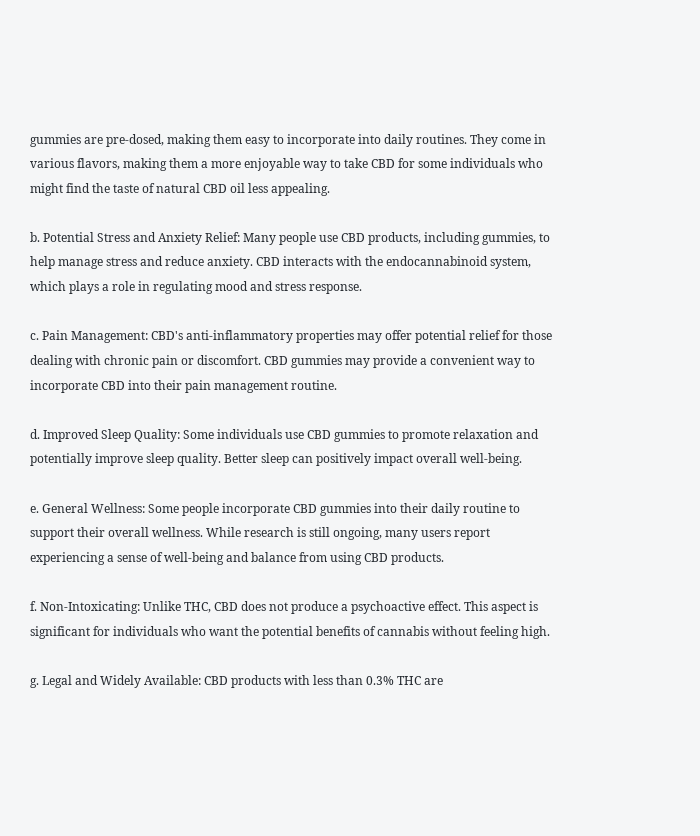gummies are pre-dosed, making them easy to incorporate into daily routines. They come in various flavors, making them a more enjoyable way to take CBD for some individuals who might find the taste of natural CBD oil less appealing.

b. Potential Stress and Anxiety Relief: Many people use CBD products, including gummies, to help manage stress and reduce anxiety. CBD interacts with the endocannabinoid system, which plays a role in regulating mood and stress response.

c. Pain Management: CBD's anti-inflammatory properties may offer potential relief for those dealing with chronic pain or discomfort. CBD gummies may provide a convenient way to incorporate CBD into their pain management routine.

d. Improved Sleep Quality: Some individuals use CBD gummies to promote relaxation and potentially improve sleep quality. Better sleep can positively impact overall well-being.

e. General Wellness: Some people incorporate CBD gummies into their daily routine to support their overall wellness. While research is still ongoing, many users report experiencing a sense of well-being and balance from using CBD products.

f. Non-Intoxicating: Unlike THC, CBD does not produce a psychoactive effect. This aspect is significant for individuals who want the potential benefits of cannabis without feeling high.

g. Legal and Widely Available: CBD products with less than 0.3% THC are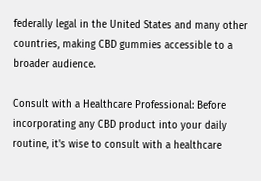federally legal in the United States and many other countries, making CBD gummies accessible to a broader audience.

Consult with a Healthcare Professional: Before incorporating any CBD product into your daily routine, it's wise to consult with a healthcare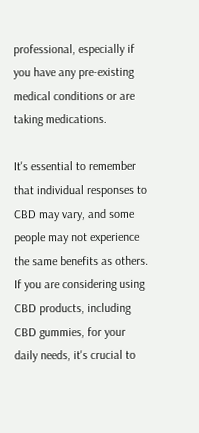professional, especially if you have any pre-existing medical conditions or are taking medications.

It's essential to remember that individual responses to CBD may vary, and some people may not experience the same benefits as others. If you are considering using CBD products, including CBD gummies, for your daily needs, it's crucial to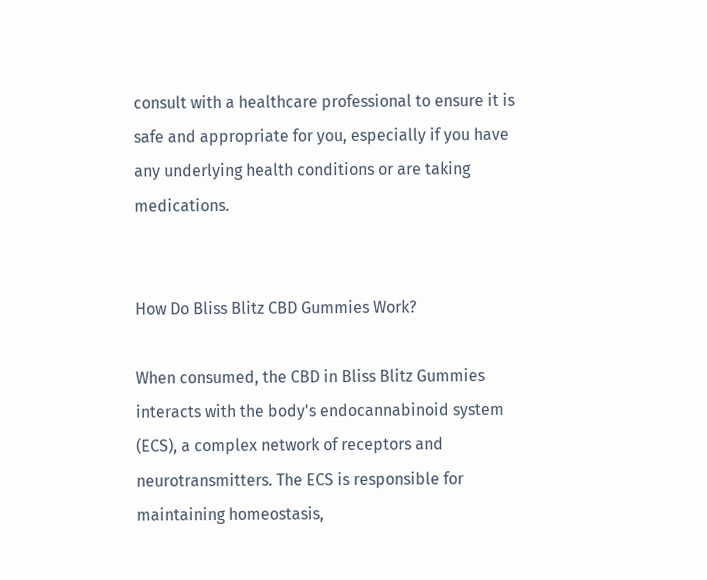consult with a healthcare professional to ensure it is safe and appropriate for you, especially if you have any underlying health conditions or are taking medications.


How Do Bliss Blitz CBD Gummies Work?

When consumed, the CBD in Bliss Blitz Gummies interacts with the body's endocannabinoid system (ECS), a complex network of receptors and neurotransmitters. The ECS is responsible for maintaining homeostasis,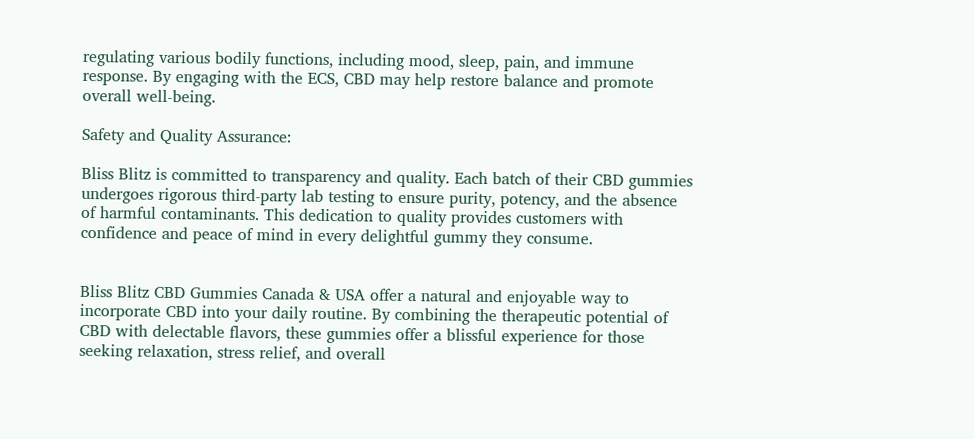regulating various bodily functions, including mood, sleep, pain, and immune response. By engaging with the ECS, CBD may help restore balance and promote overall well-being.

Safety and Quality Assurance:

Bliss Blitz is committed to transparency and quality. Each batch of their CBD gummies undergoes rigorous third-party lab testing to ensure purity, potency, and the absence of harmful contaminants. This dedication to quality provides customers with confidence and peace of mind in every delightful gummy they consume.


Bliss Blitz CBD Gummies Canada & USA offer a natural and enjoyable way to incorporate CBD into your daily routine. By combining the therapeutic potential of CBD with delectable flavors, these gummies offer a blissful experience for those seeking relaxation, stress relief, and overall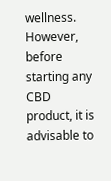wellness. However, before starting any CBD product, it is advisable to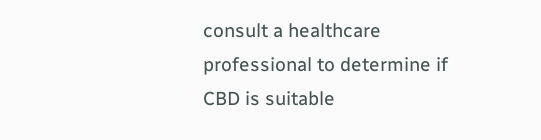consult a healthcare professional to determine if CBD is suitable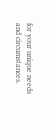for your unique needs and circumstances.